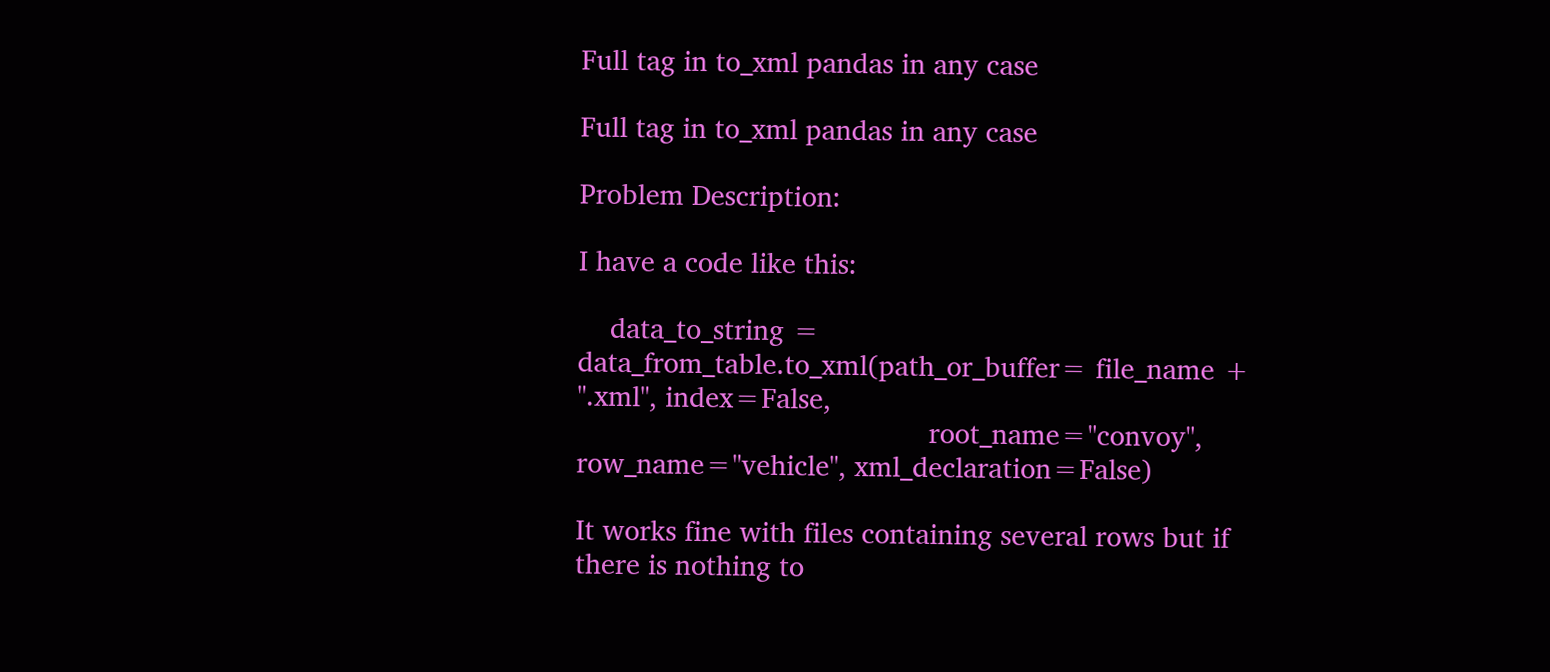Full tag in to_xml pandas in any case

Full tag in to_xml pandas in any case

Problem Description:

I have a code like this:

    data_to_string = data_from_table.to_xml(path_or_buffer= file_name + ".xml", index=False,
                                            root_name="convoy", row_name="vehicle", xml_declaration=False)

It works fine with files containing several rows but if there is nothing to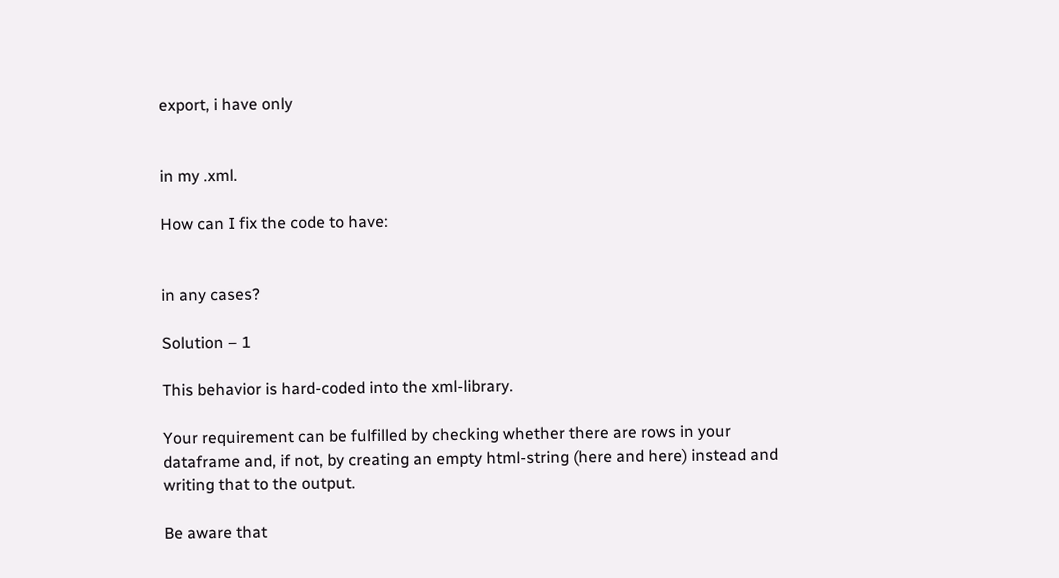export, i have only


in my .xml.

How can I fix the code to have:


in any cases?

Solution – 1

This behavior is hard-coded into the xml-library.

Your requirement can be fulfilled by checking whether there are rows in your dataframe and, if not, by creating an empty html-string (here and here) instead and writing that to the output.

Be aware that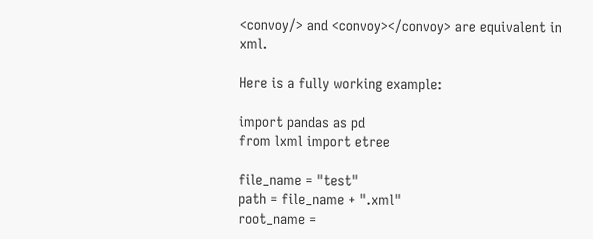<convoy/> and <convoy></convoy> are equivalent in xml.

Here is a fully working example:

import pandas as pd
from lxml import etree

file_name = "test"
path = file_name + ".xml"
root_name =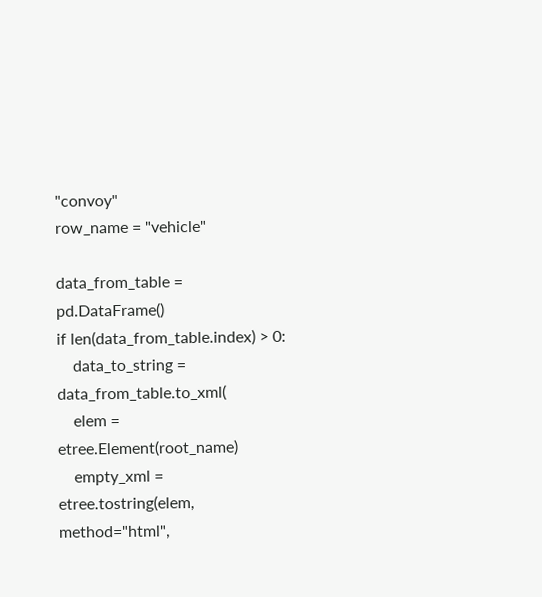"convoy"
row_name = "vehicle"

data_from_table = pd.DataFrame()
if len(data_from_table.index) > 0:
    data_to_string = data_from_table.to_xml(
    elem = etree.Element(root_name)
    empty_xml = etree.tostring(elem, method="html",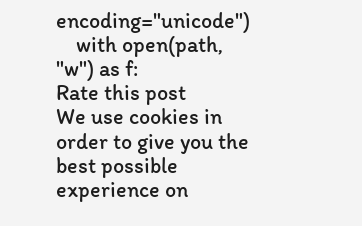encoding="unicode")
    with open(path, "w") as f:
Rate this post
We use cookies in order to give you the best possible experience on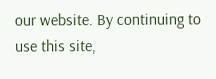our website. By continuing to use this site,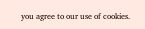you agree to our use of cookies.